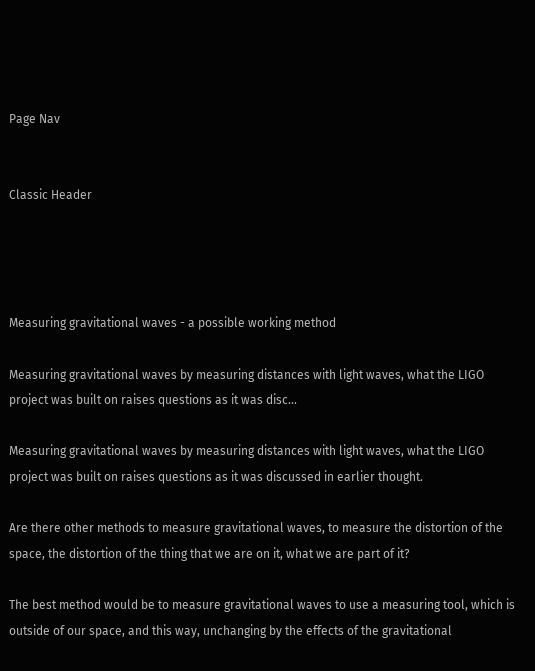Page Nav


Classic Header




Measuring gravitational waves - a possible working method

Measuring gravitational waves by measuring distances with light waves, what the LIGO project was built on raises questions as it was disc...

Measuring gravitational waves by measuring distances with light waves, what the LIGO project was built on raises questions as it was discussed in earlier thought.

Are there other methods to measure gravitational waves, to measure the distortion of the space, the distortion of the thing that we are on it, what we are part of it?

The best method would be to measure gravitational waves to use a measuring tool, which is outside of our space, and this way, unchanging by the effects of the gravitational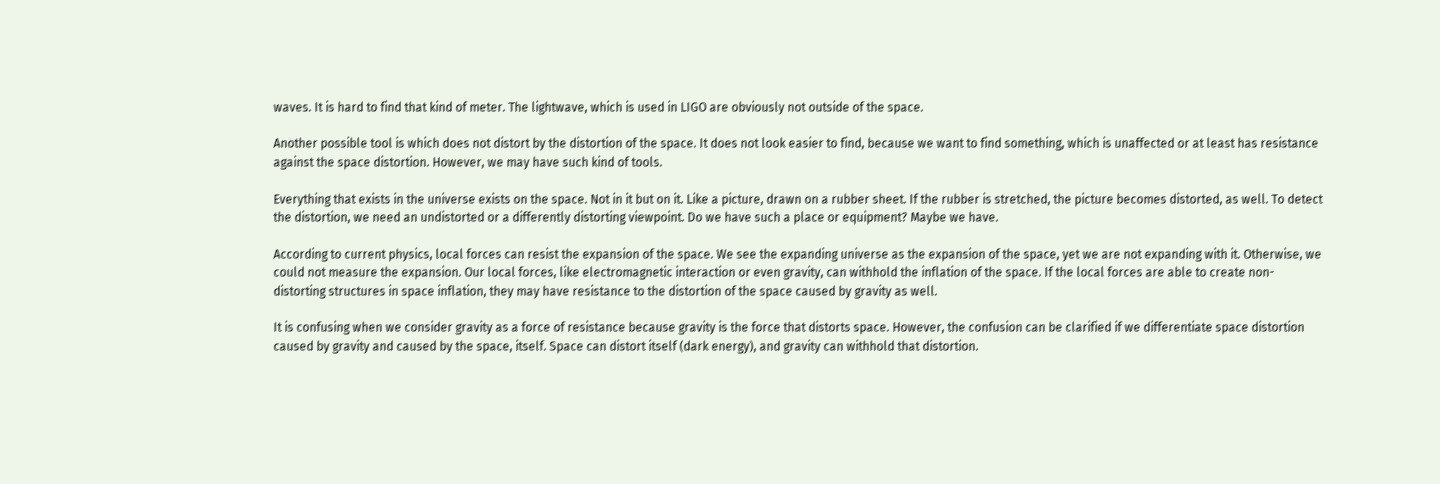waves. It is hard to find that kind of meter. The lightwave, which is used in LIGO are obviously not outside of the space.

Another possible tool is which does not distort by the distortion of the space. It does not look easier to find, because we want to find something, which is unaffected or at least has resistance against the space distortion. However, we may have such kind of tools.

Everything that exists in the universe exists on the space. Not in it but on it. Like a picture, drawn on a rubber sheet. If the rubber is stretched, the picture becomes distorted, as well. To detect the distortion, we need an undistorted or a differently distorting viewpoint. Do we have such a place or equipment? Maybe we have.

According to current physics, local forces can resist the expansion of the space. We see the expanding universe as the expansion of the space, yet we are not expanding with it. Otherwise, we could not measure the expansion. Our local forces, like electromagnetic interaction or even gravity, can withhold the inflation of the space. If the local forces are able to create non-distorting structures in space inflation, they may have resistance to the distortion of the space caused by gravity as well.

It is confusing when we consider gravity as a force of resistance because gravity is the force that distorts space. However, the confusion can be clarified if we differentiate space distortion caused by gravity and caused by the space, itself. Space can distort itself (dark energy), and gravity can withhold that distortion.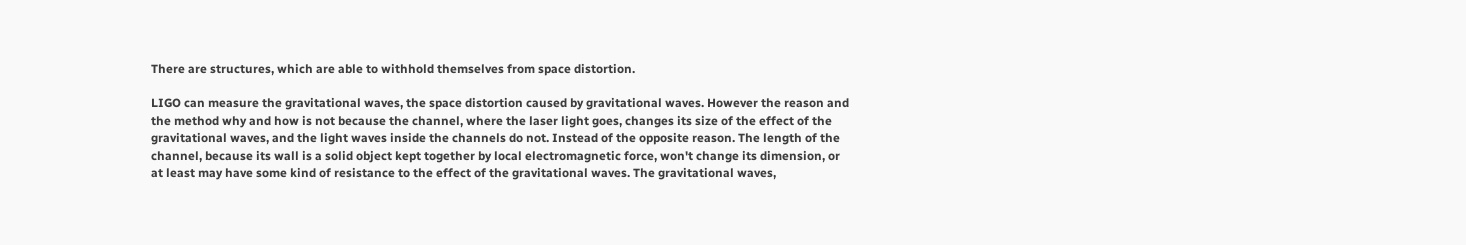There are structures, which are able to withhold themselves from space distortion.

LIGO can measure the gravitational waves, the space distortion caused by gravitational waves. However the reason and the method why and how is not because the channel, where the laser light goes, changes its size of the effect of the gravitational waves, and the light waves inside the channels do not. Instead of the opposite reason. The length of the channel, because its wall is a solid object kept together by local electromagnetic force, won't change its dimension, or at least may have some kind of resistance to the effect of the gravitational waves. The gravitational waves,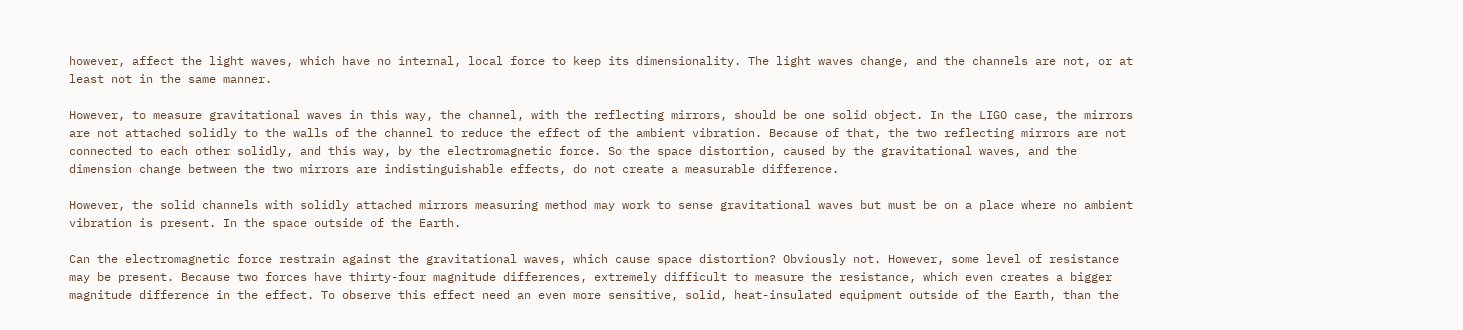however, affect the light waves, which have no internal, local force to keep its dimensionality. The light waves change, and the channels are not, or at least not in the same manner.

However, to measure gravitational waves in this way, the channel, with the reflecting mirrors, should be one solid object. In the LIGO case, the mirrors are not attached solidly to the walls of the channel to reduce the effect of the ambient vibration. Because of that, the two reflecting mirrors are not connected to each other solidly, and this way, by the electromagnetic force. So the space distortion, caused by the gravitational waves, and the dimension change between the two mirrors are indistinguishable effects, do not create a measurable difference.

However, the solid channels with solidly attached mirrors measuring method may work to sense gravitational waves but must be on a place where no ambient vibration is present. In the space outside of the Earth.

Can the electromagnetic force restrain against the gravitational waves, which cause space distortion? Obviously not. However, some level of resistance may be present. Because two forces have thirty-four magnitude differences, extremely difficult to measure the resistance, which even creates a bigger magnitude difference in the effect. To observe this effect need an even more sensitive, solid, heat-insulated equipment outside of the Earth, than the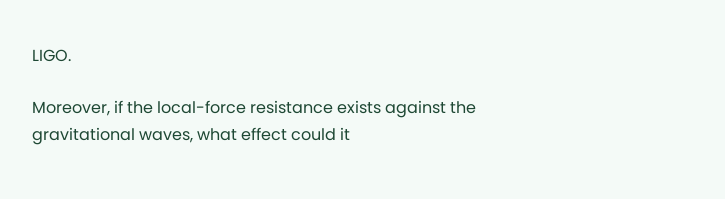LIGO.

Moreover, if the local-force resistance exists against the gravitational waves, what effect could it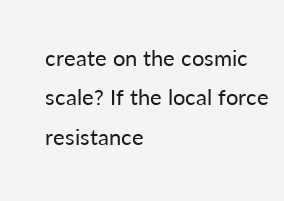create on the cosmic scale? If the local force resistance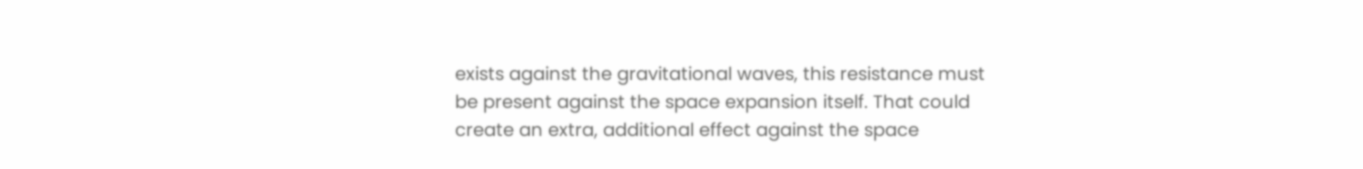exists against the gravitational waves, this resistance must be present against the space expansion itself. That could create an extra, additional effect against the space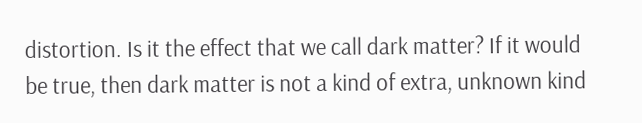distortion. Is it the effect that we call dark matter? If it would be true, then dark matter is not a kind of extra, unknown kind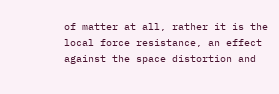of matter at all, rather it is the local force resistance, an effect against the space distortion and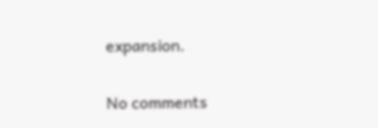expansion.

No comments